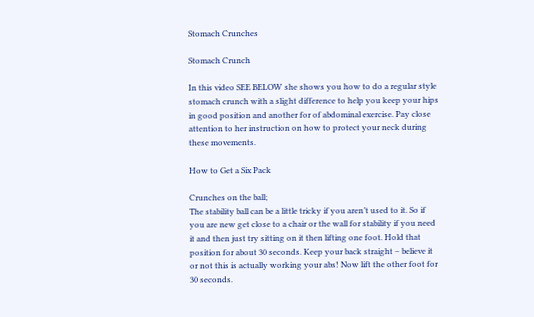Stomach Crunches

Stomach Crunch

In this video SEE BELOW she shows you how to do a regular style stomach crunch with a slight difference to help you keep your hips in good position and another for of abdominal exercise. Pay close attention to her instruction on how to protect your neck during these movements.

How to Get a Six Pack

Crunches on the ball;
The stability ball can be a little tricky if you aren’t used to it. So if you are new get close to a chair or the wall for stability if you need it and then just try sitting on it then lifting one foot. Hold that position for about 30 seconds. Keep your back straight – believe it or not this is actually working your abs! Now lift the other foot for 30 seconds.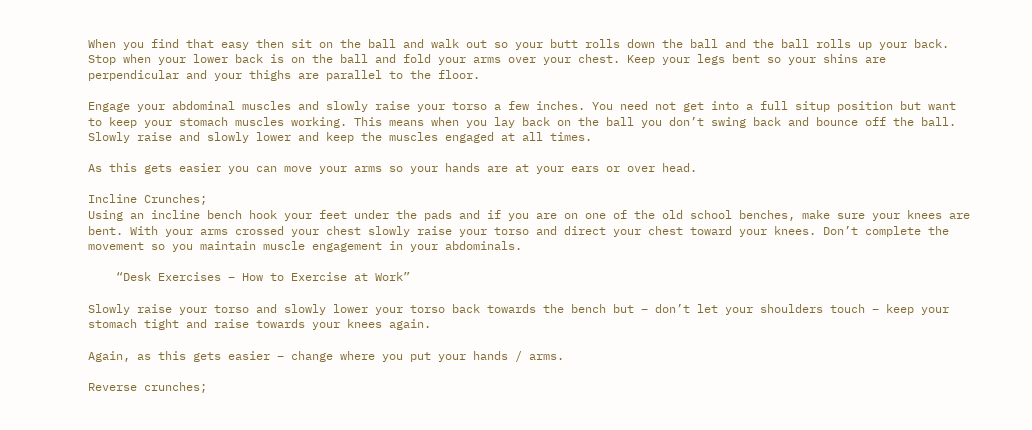When you find that easy then sit on the ball and walk out so your butt rolls down the ball and the ball rolls up your back. Stop when your lower back is on the ball and fold your arms over your chest. Keep your legs bent so your shins are perpendicular and your thighs are parallel to the floor.

Engage your abdominal muscles and slowly raise your torso a few inches. You need not get into a full situp position but want to keep your stomach muscles working. This means when you lay back on the ball you don’t swing back and bounce off the ball. Slowly raise and slowly lower and keep the muscles engaged at all times.

As this gets easier you can move your arms so your hands are at your ears or over head.

Incline Crunches;
Using an incline bench hook your feet under the pads and if you are on one of the old school benches, make sure your knees are bent. With your arms crossed your chest slowly raise your torso and direct your chest toward your knees. Don’t complete the movement so you maintain muscle engagement in your abdominals.

    “Desk Exercises – How to Exercise at Work”

Slowly raise your torso and slowly lower your torso back towards the bench but – don’t let your shoulders touch – keep your stomach tight and raise towards your knees again.

Again, as this gets easier – change where you put your hands / arms.

Reverse crunches;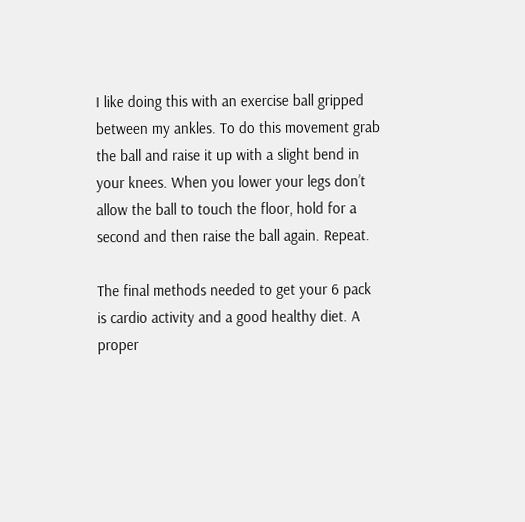I like doing this with an exercise ball gripped between my ankles. To do this movement grab the ball and raise it up with a slight bend in your knees. When you lower your legs don’t allow the ball to touch the floor, hold for a second and then raise the ball again. Repeat.

The final methods needed to get your 6 pack is cardio activity and a good healthy diet. A proper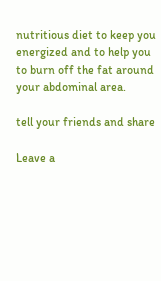nutritious diet to keep you energized and to help you to burn off the fat around your abdominal area.

tell your friends and share

Leave a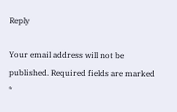Reply

Your email address will not be published. Required fields are marked *